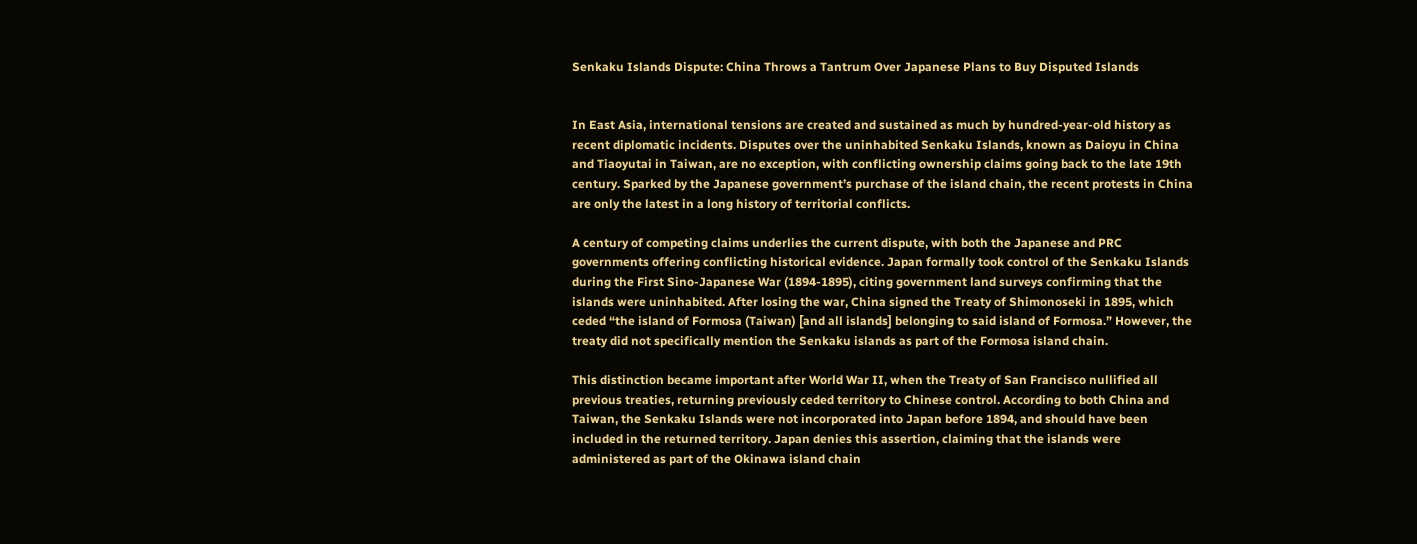Senkaku Islands Dispute: China Throws a Tantrum Over Japanese Plans to Buy Disputed Islands


In East Asia, international tensions are created and sustained as much by hundred-year-old history as recent diplomatic incidents. Disputes over the uninhabited Senkaku Islands, known as Daioyu in China and Tiaoyutai in Taiwan, are no exception, with conflicting ownership claims going back to the late 19th century. Sparked by the Japanese government’s purchase of the island chain, the recent protests in China are only the latest in a long history of territorial conflicts.

A century of competing claims underlies the current dispute, with both the Japanese and PRC governments offering conflicting historical evidence. Japan formally took control of the Senkaku Islands during the First Sino-Japanese War (1894-1895), citing government land surveys confirming that the islands were uninhabited. After losing the war, China signed the Treaty of Shimonoseki in 1895, which ceded “the island of Formosa (Taiwan) [and all islands] belonging to said island of Formosa.” However, the treaty did not specifically mention the Senkaku islands as part of the Formosa island chain.

This distinction became important after World War II, when the Treaty of San Francisco nullified all previous treaties, returning previously ceded territory to Chinese control. According to both China and Taiwan, the Senkaku Islands were not incorporated into Japan before 1894, and should have been included in the returned territory. Japan denies this assertion, claiming that the islands were administered as part of the Okinawa island chain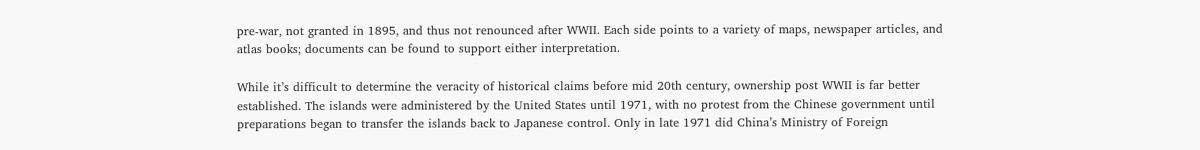pre-war, not granted in 1895, and thus not renounced after WWII. Each side points to a variety of maps, newspaper articles, and atlas books; documents can be found to support either interpretation.

While it’s difficult to determine the veracity of historical claims before mid 20th century, ownership post WWII is far better established. The islands were administered by the United States until 1971, with no protest from the Chinese government until preparations began to transfer the islands back to Japanese control. Only in late 1971 did China’s Ministry of Foreign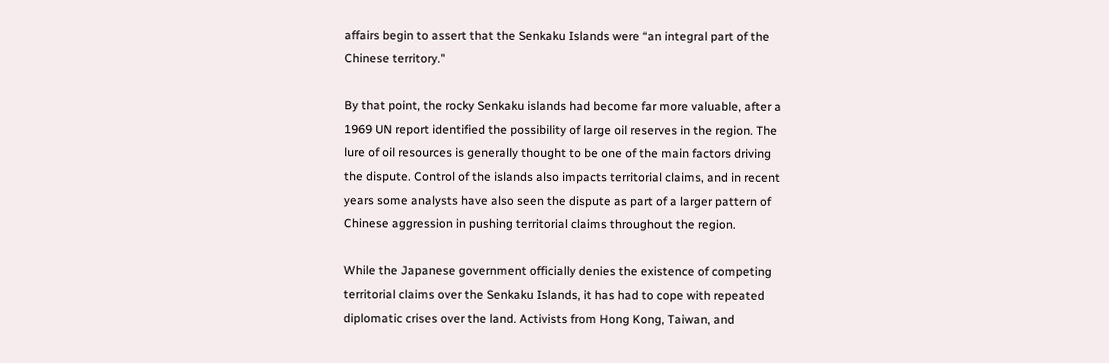affairs begin to assert that the Senkaku Islands were “an integral part of the Chinese territory."

By that point, the rocky Senkaku islands had become far more valuable, after a 1969 UN report identified the possibility of large oil reserves in the region. The lure of oil resources is generally thought to be one of the main factors driving the dispute. Control of the islands also impacts territorial claims, and in recent years some analysts have also seen the dispute as part of a larger pattern of Chinese aggression in pushing territorial claims throughout the region.

While the Japanese government officially denies the existence of competing territorial claims over the Senkaku Islands, it has had to cope with repeated diplomatic crises over the land. Activists from Hong Kong, Taiwan, and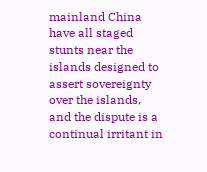mainland China have all staged stunts near the islands designed to assert sovereignty over the islands, and the dispute is a continual irritant in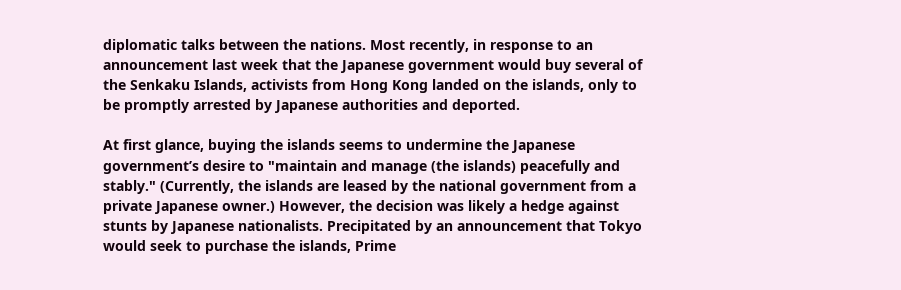diplomatic talks between the nations. Most recently, in response to an announcement last week that the Japanese government would buy several of the Senkaku Islands, activists from Hong Kong landed on the islands, only to be promptly arrested by Japanese authorities and deported.

At first glance, buying the islands seems to undermine the Japanese government’s desire to "maintain and manage (the islands) peacefully and stably." (Currently, the islands are leased by the national government from a private Japanese owner.) However, the decision was likely a hedge against stunts by Japanese nationalists. Precipitated by an announcement that Tokyo would seek to purchase the islands, Prime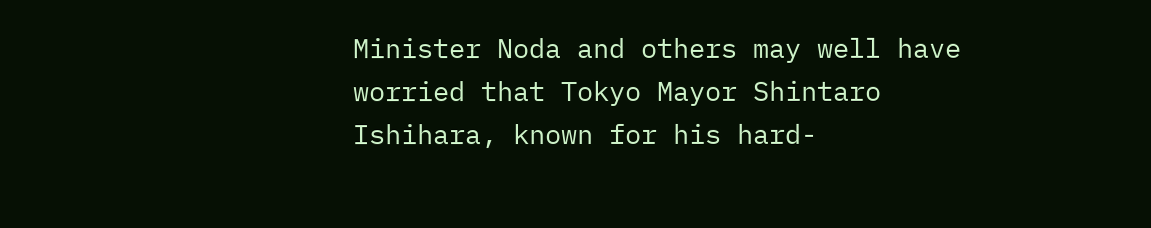Minister Noda and others may well have worried that Tokyo Mayor Shintaro Ishihara, known for his hard-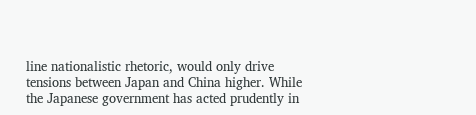line nationalistic rhetoric, would only drive tensions between Japan and China higher. While the Japanese government has acted prudently in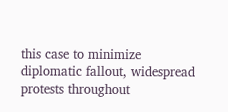this case to minimize diplomatic fallout, widespread protests throughout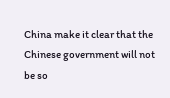China make it clear that the Chinese government will not be so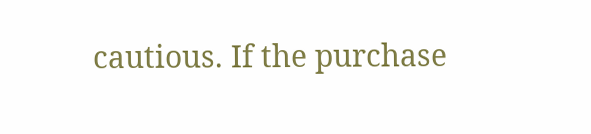cautious. If the purchase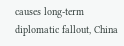causes long-term diplomatic fallout, China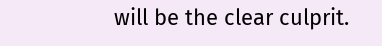will be the clear culprit.